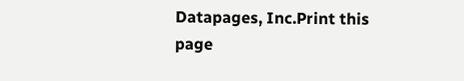Datapages, Inc.Print this page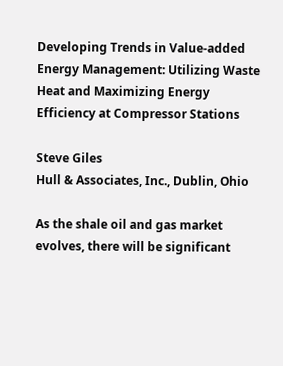Developing Trends in Value-added Energy Management: Utilizing Waste Heat and Maximizing Energy Efficiency at Compressor Stations

Steve Giles
Hull & Associates, Inc., Dublin, Ohio

As the shale oil and gas market evolves, there will be significant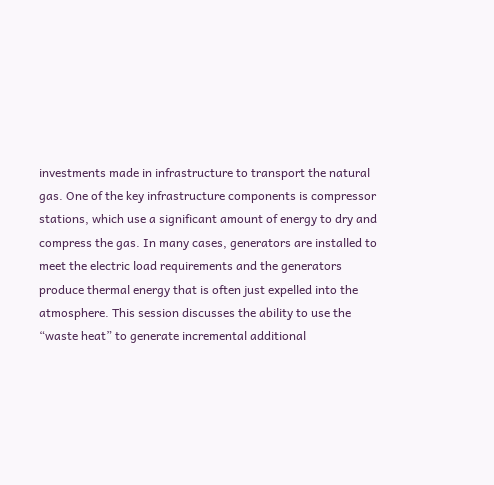investments made in infrastructure to transport the natural gas. One of the key infrastructure components is compressor stations, which use a significant amount of energy to dry and compress the gas. In many cases, generators are installed to meet the electric load requirements and the generators produce thermal energy that is often just expelled into the atmosphere. This session discusses the ability to use the “waste heat” to generate incremental additional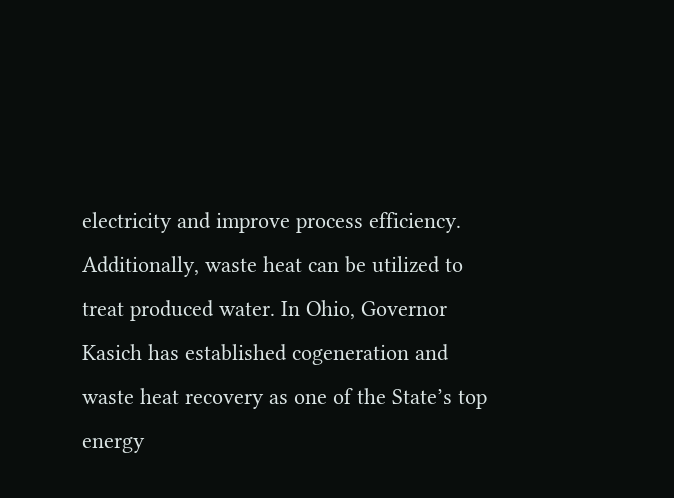electricity and improve process efficiency. Additionally, waste heat can be utilized to treat produced water. In Ohio, Governor Kasich has established cogeneration and waste heat recovery as one of the State’s top energy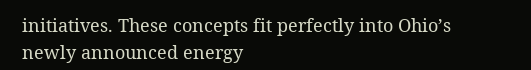initiatives. These concepts fit perfectly into Ohio’s newly announced energy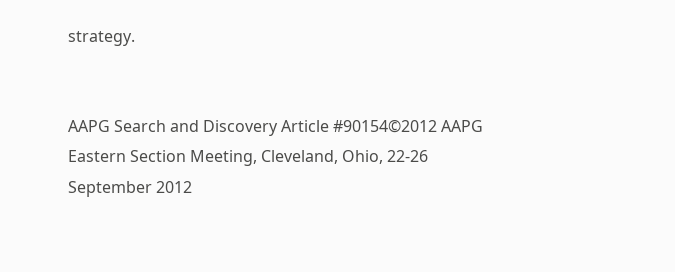strategy.


AAPG Search and Discovery Article #90154©2012 AAPG Eastern Section Meeting, Cleveland, Ohio, 22-26 September 2012